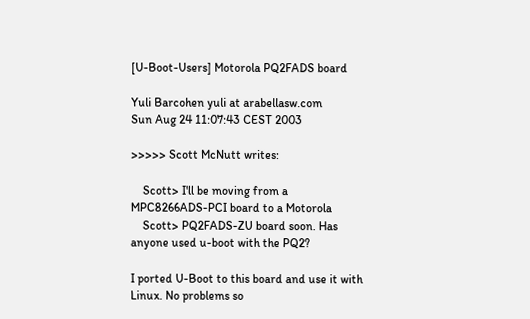[U-Boot-Users] Motorola PQ2FADS board

Yuli Barcohen yuli at arabellasw.com
Sun Aug 24 11:07:43 CEST 2003

>>>>> Scott McNutt writes:

    Scott> I'll be moving from a MPC8266ADS-PCI board to a Motorola
    Scott> PQ2FADS-ZU board soon. Has anyone used u-boot with the PQ2?

I ported U-Boot to this board and use it with Linux. No problems so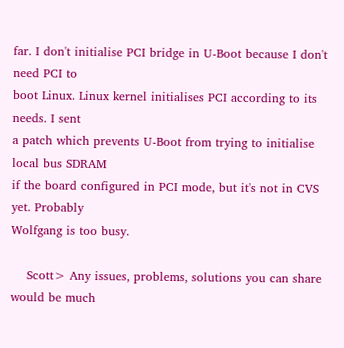far. I don't initialise PCI bridge in U-Boot because I don't need PCI to
boot Linux. Linux kernel initialises PCI according to its needs. I sent
a patch which prevents U-Boot from trying to initialise local bus SDRAM
if the board configured in PCI mode, but it's not in CVS yet. Probably
Wolfgang is too busy.

    Scott> Any issues, problems, solutions you can share would be much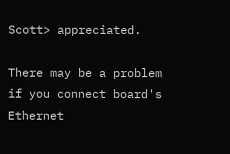Scott> appreciated.

There may be a problem if you connect board's Ethernet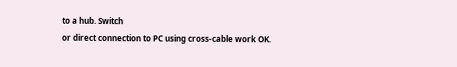to a hub. Switch
or direct connection to PC using cross-cable work OK.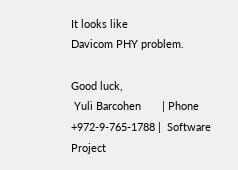It looks like
Davicom PHY problem.

Good luck,
 Yuli Barcohen       | Phone +972-9-765-1788 |  Software Project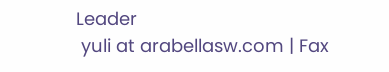Leader
 yuli at arabellasw.com | Fax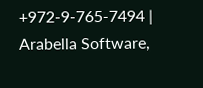+972-9-765-7494 | Arabella Software,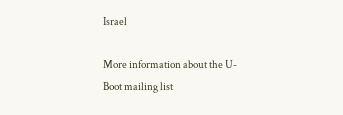Israel

More information about the U-Boot mailing list